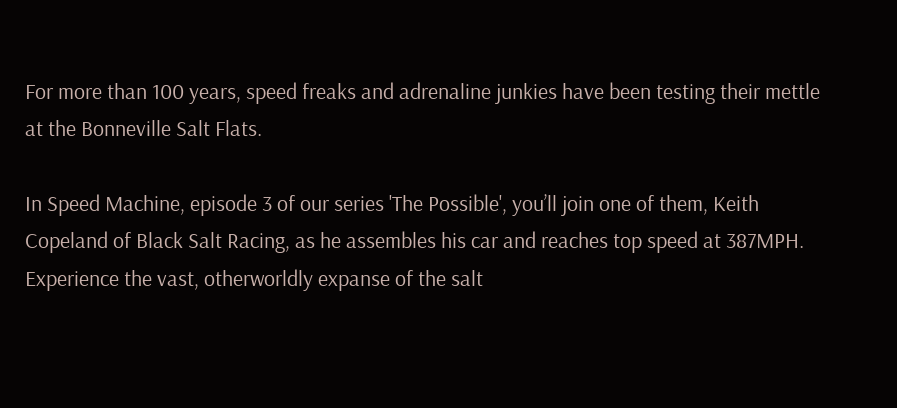For more than 100 years, speed freaks and adrenaline junkies have been testing their mettle at the Bonneville Salt Flats.

In Speed Machine, episode 3 of our series 'The Possible', you’ll join one of them, Keith Copeland of Black Salt Racing, as he assembles his car and reaches top speed at 387MPH. Experience the vast, otherworldly expanse of the salt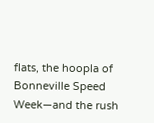flats, the hoopla of Bonneville Speed Week—and the rush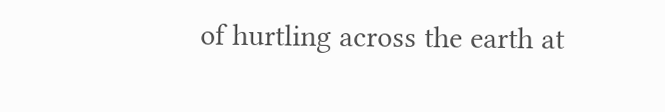of hurtling across the earth at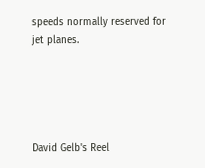speeds normally reserved for jet planes.





David Gelb's Reel